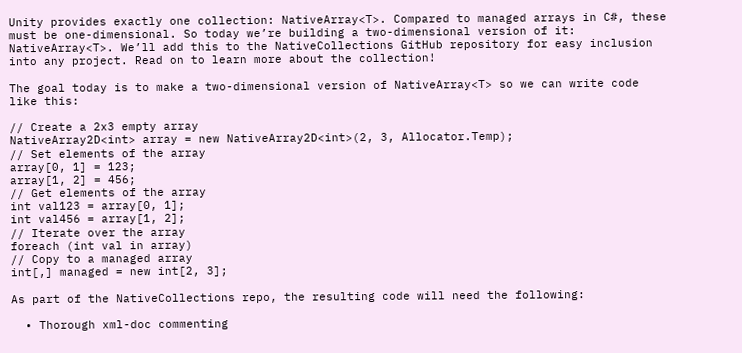Unity provides exactly one collection: NativeArray<T>. Compared to managed arrays in C#, these must be one-dimensional. So today we’re building a two-dimensional version of it: NativeArray<T>. We’ll add this to the NativeCollections GitHub repository for easy inclusion into any project. Read on to learn more about the collection!

The goal today is to make a two-dimensional version of NativeArray<T> so we can write code like this:

// Create a 2x3 empty array
NativeArray2D<int> array = new NativeArray2D<int>(2, 3, Allocator.Temp);
// Set elements of the array
array[0, 1] = 123;
array[1, 2] = 456;
// Get elements of the array
int val123 = array[0, 1];
int val456 = array[1, 2];
// Iterate over the array
foreach (int val in array)
// Copy to a managed array
int[,] managed = new int[2, 3];

As part of the NativeCollections repo, the resulting code will need the following:

  • Thorough xml-doc commenting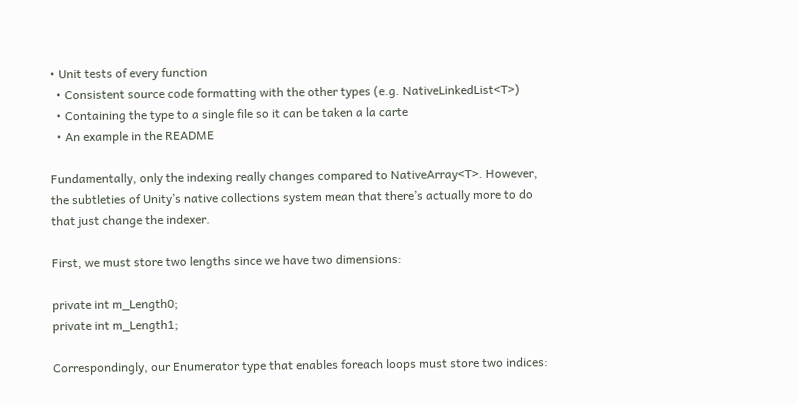• Unit tests of every function
  • Consistent source code formatting with the other types (e.g. NativeLinkedList<T>)
  • Containing the type to a single file so it can be taken a la carte
  • An example in the README

Fundamentally, only the indexing really changes compared to NativeArray<T>. However, the subtleties of Unity’s native collections system mean that there’s actually more to do that just change the indexer.

First, we must store two lengths since we have two dimensions:

private int m_Length0;
private int m_Length1;

Correspondingly, our Enumerator type that enables foreach loops must store two indices: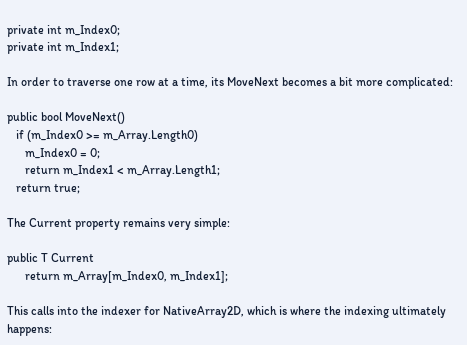private int m_Index0;
private int m_Index1;

In order to traverse one row at a time, its MoveNext becomes a bit more complicated:

public bool MoveNext()
   if (m_Index0 >= m_Array.Length0)
      m_Index0 = 0;
      return m_Index1 < m_Array.Length1;
   return true;

The Current property remains very simple:

public T Current
      return m_Array[m_Index0, m_Index1];

This calls into the indexer for NativeArray2D, which is where the indexing ultimately happens: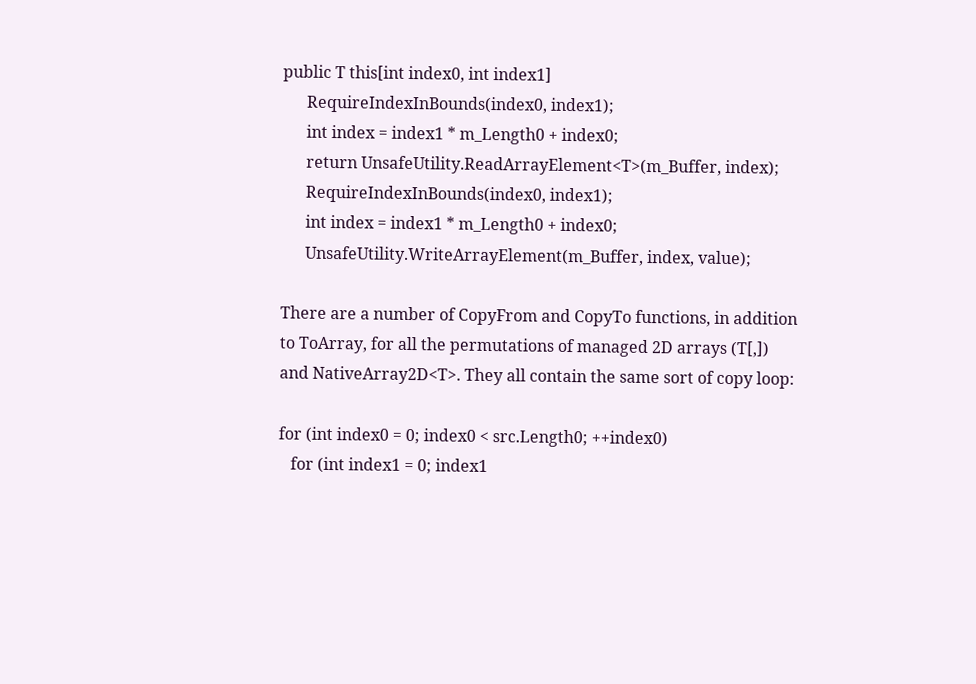public T this[int index0, int index1]
      RequireIndexInBounds(index0, index1);
      int index = index1 * m_Length0 + index0;
      return UnsafeUtility.ReadArrayElement<T>(m_Buffer, index);
      RequireIndexInBounds(index0, index1);
      int index = index1 * m_Length0 + index0;
      UnsafeUtility.WriteArrayElement(m_Buffer, index, value);

There are a number of CopyFrom and CopyTo functions, in addition to ToArray, for all the permutations of managed 2D arrays (T[,]) and NativeArray2D<T>. They all contain the same sort of copy loop:

for (int index0 = 0; index0 < src.Length0; ++index0)
   for (int index1 = 0; index1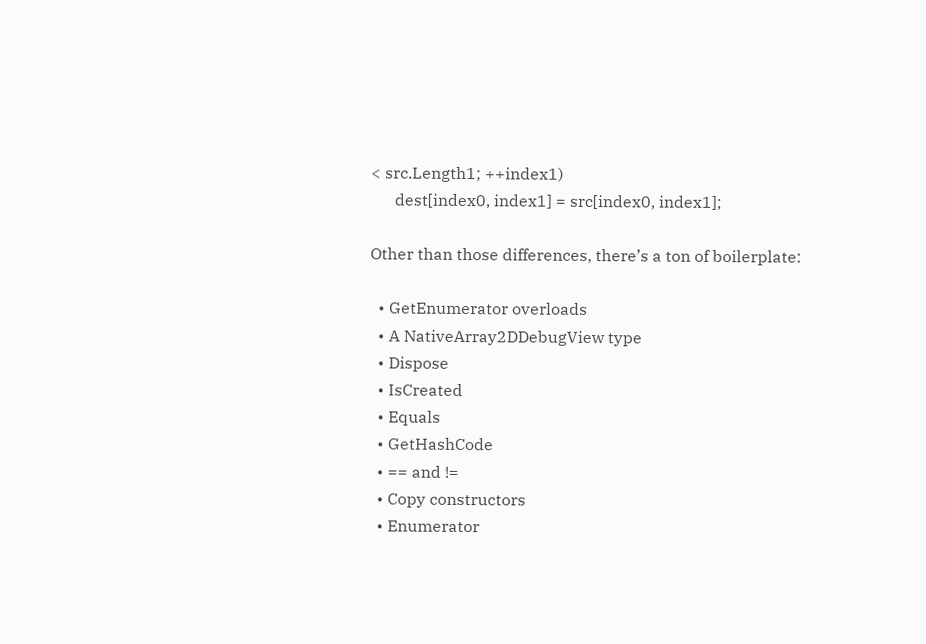< src.Length1; ++index1)
      dest[index0, index1] = src[index0, index1];

Other than those differences, there’s a ton of boilerplate:

  • GetEnumerator overloads
  • A NativeArray2DDebugView type
  • Dispose
  • IsCreated
  • Equals
  • GetHashCode
  • == and !=
  • Copy constructors
  • Enumerator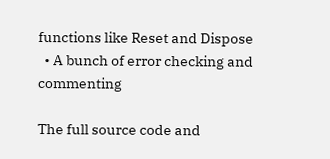functions like Reset and Dispose
  • A bunch of error checking and commenting

The full source code and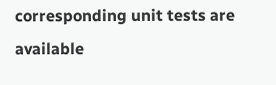corresponding unit tests are available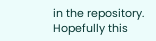in the repository. Hopefully this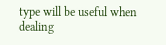type will be useful when dealing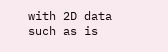with 2D data such as is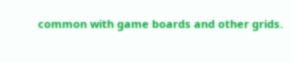common with game boards and other grids.